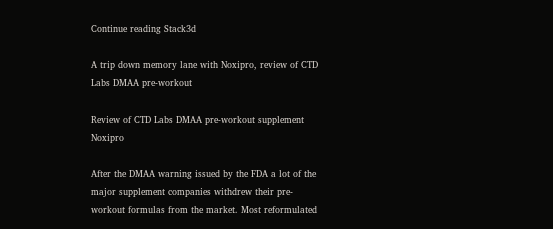Continue reading Stack3d

A trip down memory lane with Noxipro, review of CTD Labs DMAA pre-workout

Review of CTD Labs DMAA pre-workout supplement Noxipro

After the DMAA warning issued by the FDA a lot of the major supplement companies withdrew their pre-workout formulas from the market. Most reformulated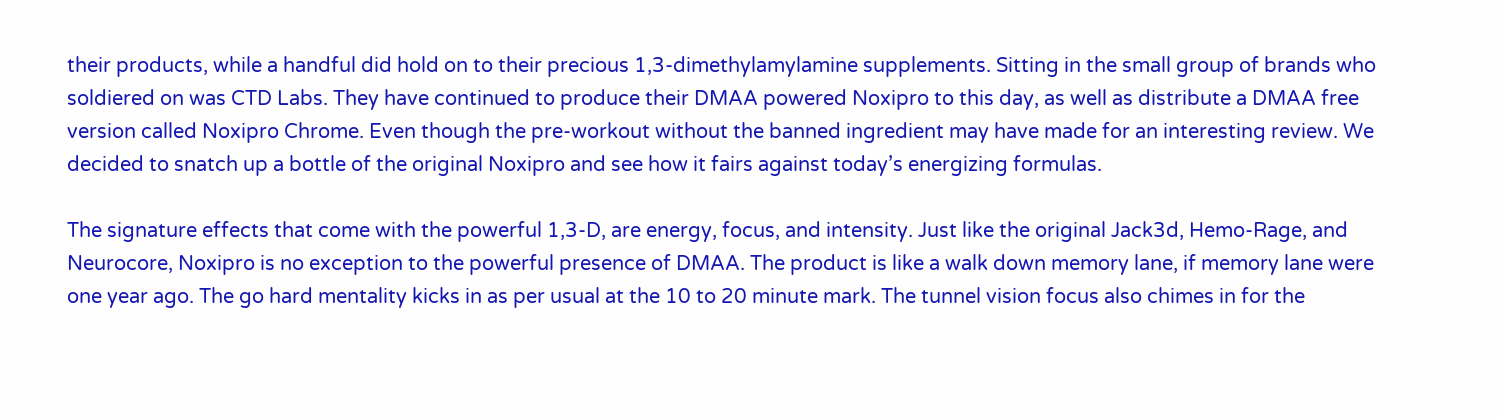their products, while a handful did hold on to their precious 1,3-dimethylamylamine supplements. Sitting in the small group of brands who soldiered on was CTD Labs. They have continued to produce their DMAA powered Noxipro to this day, as well as distribute a DMAA free version called Noxipro Chrome. Even though the pre-workout without the banned ingredient may have made for an interesting review. We decided to snatch up a bottle of the original Noxipro and see how it fairs against today’s energizing formulas.

The signature effects that come with the powerful 1,3-D, are energy, focus, and intensity. Just like the original Jack3d, Hemo-Rage, and Neurocore, Noxipro is no exception to the powerful presence of DMAA. The product is like a walk down memory lane, if memory lane were one year ago. The go hard mentality kicks in as per usual at the 10 to 20 minute mark. The tunnel vision focus also chimes in for the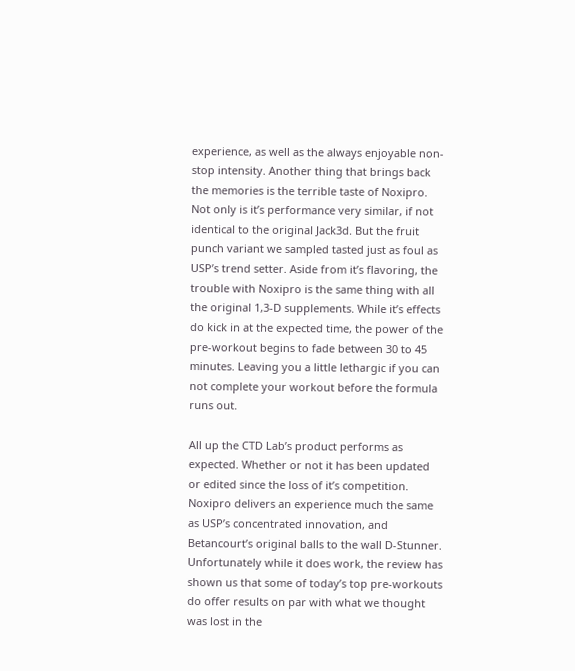experience, as well as the always enjoyable non-stop intensity. Another thing that brings back the memories is the terrible taste of Noxipro. Not only is it’s performance very similar, if not identical to the original Jack3d. But the fruit punch variant we sampled tasted just as foul as USP’s trend setter. Aside from it’s flavoring, the trouble with Noxipro is the same thing with all the original 1,3-D supplements. While it’s effects do kick in at the expected time, the power of the pre-workout begins to fade between 30 to 45 minutes. Leaving you a little lethargic if you can not complete your workout before the formula runs out.

All up the CTD Lab’s product performs as expected. Whether or not it has been updated or edited since the loss of it’s competition. Noxipro delivers an experience much the same as USP’s concentrated innovation, and Betancourt’s original balls to the wall D-Stunner. Unfortunately while it does work, the review has shown us that some of today’s top pre-workouts do offer results on par with what we thought was lost in the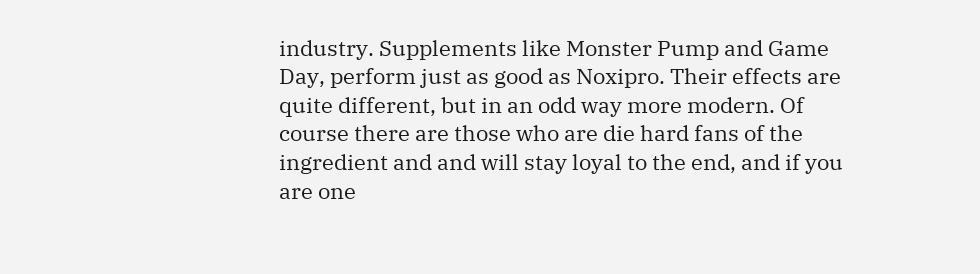industry. Supplements like Monster Pump and Game Day, perform just as good as Noxipro. Their effects are quite different, but in an odd way more modern. Of course there are those who are die hard fans of the ingredient and and will stay loyal to the end, and if you are one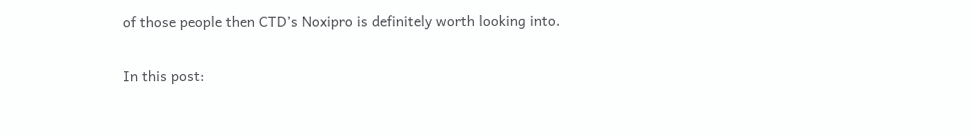of those people then CTD’s Noxipro is definitely worth looking into.

In this post: